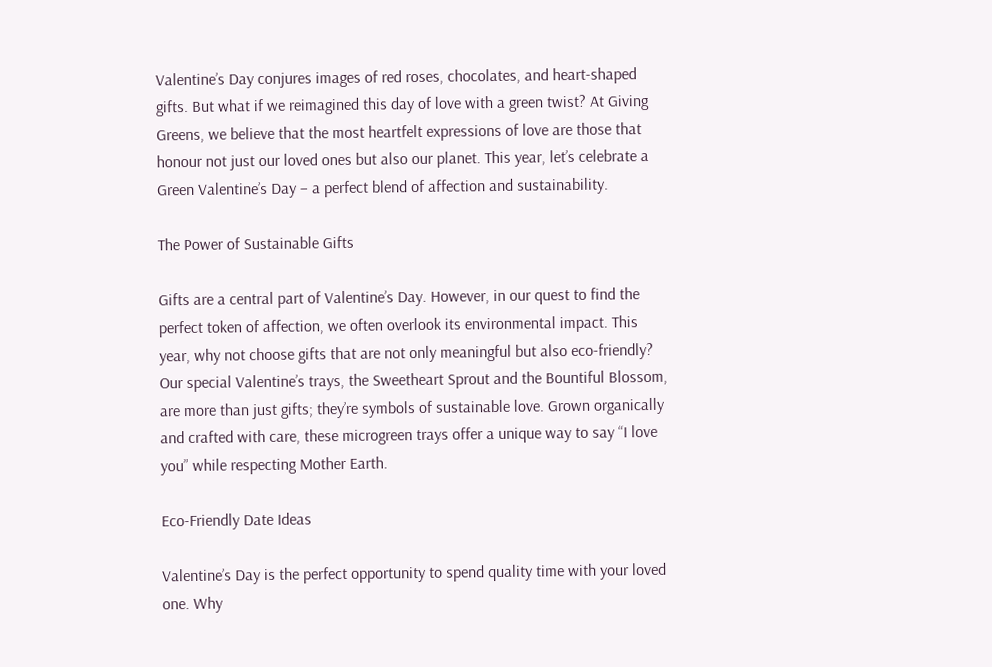Valentine’s Day conjures images of red roses, chocolates, and heart-shaped gifts. But what if we reimagined this day of love with a green twist? At Giving Greens, we believe that the most heartfelt expressions of love are those that honour not just our loved ones but also our planet. This year, let’s celebrate a Green Valentine’s Day – a perfect blend of affection and sustainability.

The Power of Sustainable Gifts

Gifts are a central part of Valentine’s Day. However, in our quest to find the perfect token of affection, we often overlook its environmental impact. This year, why not choose gifts that are not only meaningful but also eco-friendly? Our special Valentine’s trays, the Sweetheart Sprout and the Bountiful Blossom, are more than just gifts; they’re symbols of sustainable love. Grown organically and crafted with care, these microgreen trays offer a unique way to say “I love you” while respecting Mother Earth.

Eco-Friendly Date Ideas

Valentine’s Day is the perfect opportunity to spend quality time with your loved one. Why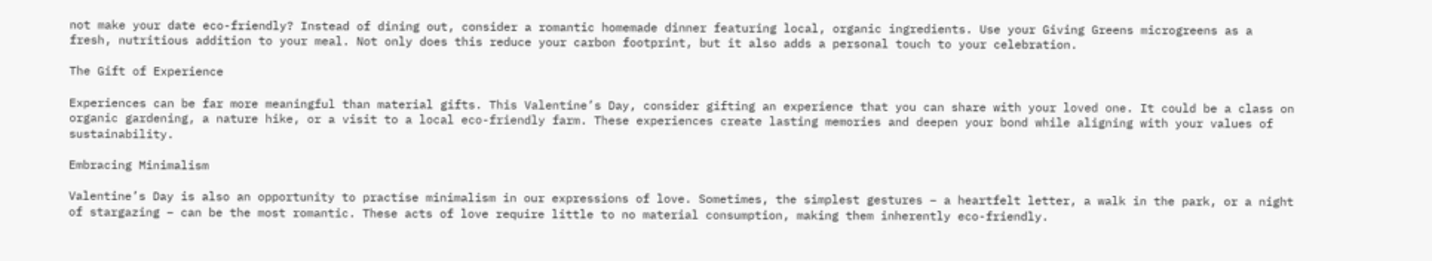not make your date eco-friendly? Instead of dining out, consider a romantic homemade dinner featuring local, organic ingredients. Use your Giving Greens microgreens as a fresh, nutritious addition to your meal. Not only does this reduce your carbon footprint, but it also adds a personal touch to your celebration.

The Gift of Experience

Experiences can be far more meaningful than material gifts. This Valentine’s Day, consider gifting an experience that you can share with your loved one. It could be a class on organic gardening, a nature hike, or a visit to a local eco-friendly farm. These experiences create lasting memories and deepen your bond while aligning with your values of sustainability.

Embracing Minimalism

Valentine’s Day is also an opportunity to practise minimalism in our expressions of love. Sometimes, the simplest gestures – a heartfelt letter, a walk in the park, or a night of stargazing – can be the most romantic. These acts of love require little to no material consumption, making them inherently eco-friendly.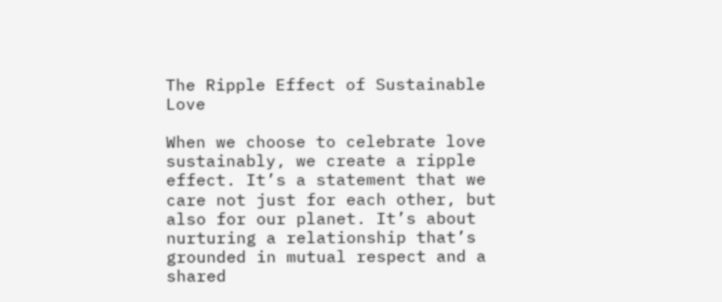The Ripple Effect of Sustainable Love

When we choose to celebrate love sustainably, we create a ripple effect. It’s a statement that we care not just for each other, but also for our planet. It’s about nurturing a relationship that’s grounded in mutual respect and a shared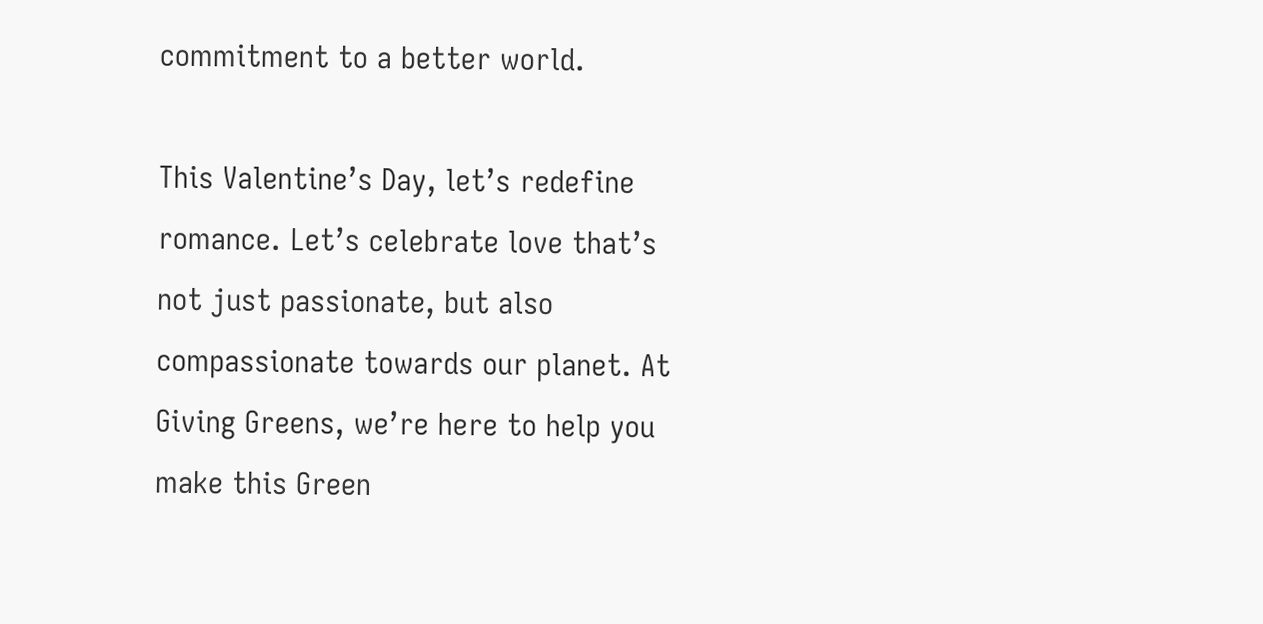commitment to a better world.

This Valentine’s Day, let’s redefine romance. Let’s celebrate love that’s not just passionate, but also compassionate towards our planet. At Giving Greens, we’re here to help you make this Green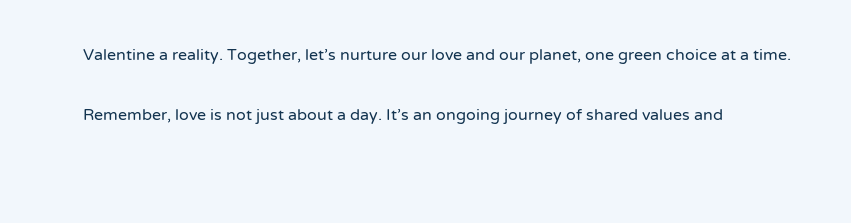Valentine a reality. Together, let’s nurture our love and our planet, one green choice at a time.

Remember, love is not just about a day. It’s an ongoing journey of shared values and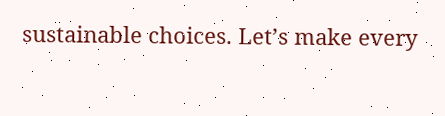sustainable choices. Let’s make every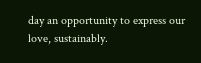day an opportunity to express our love, sustainably.